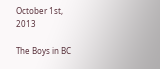October 1st, 2013

The Boys in BC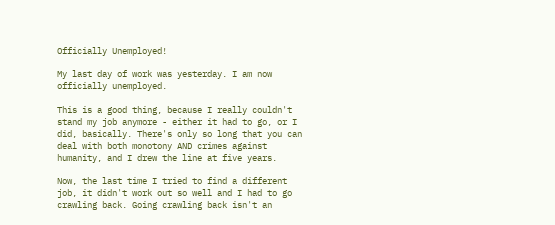Officially Unemployed!

My last day of work was yesterday. I am now officially unemployed.

This is a good thing, because I really couldn't stand my job anymore - either it had to go, or I did, basically. There's only so long that you can deal with both monotony AND crimes against humanity, and I drew the line at five years.

Now, the last time I tried to find a different job, it didn't work out so well and I had to go crawling back. Going crawling back isn't an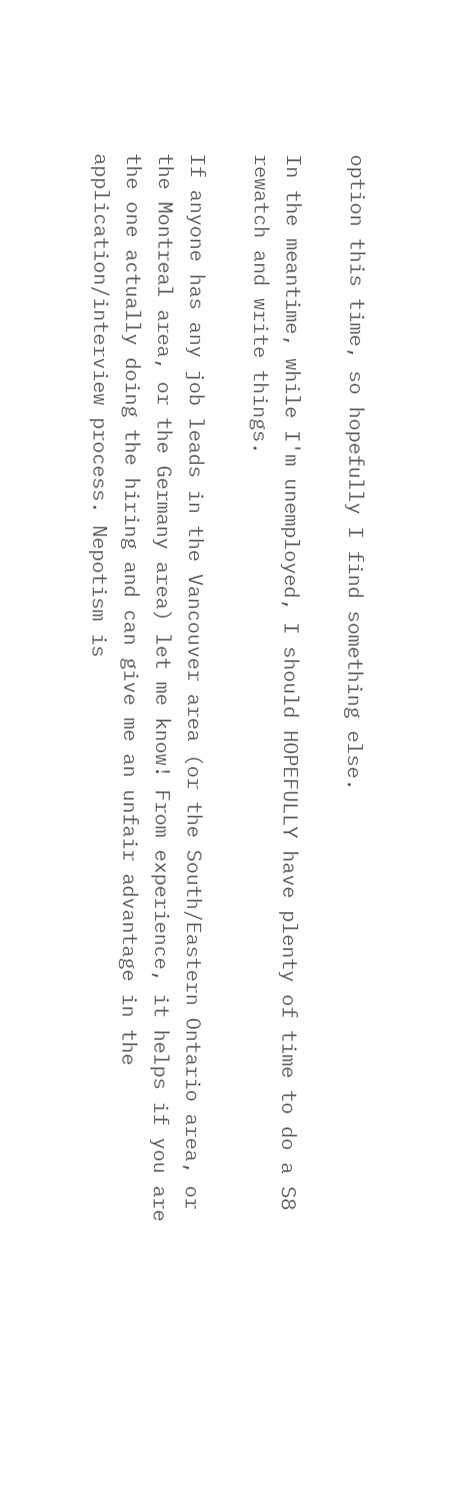option this time, so hopefully I find something else.

In the meantime, while I'm unemployed, I should HOPEFULLY have plenty of time to do a S8 rewatch and write things.

If anyone has any job leads in the Vancouver area (or the South/Eastern Ontario area, or the Montreal area, or the Germany area) let me know! From experience, it helps if you are the one actually doing the hiring and can give me an unfair advantage in the application/interview process. Nepotism is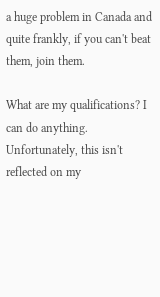a huge problem in Canada and quite frankly, if you can't beat them, join them.

What are my qualifications? I can do anything. Unfortunately, this isn't reflected on my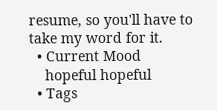resume, so you'll have to take my word for it.
  • Current Mood
    hopeful hopeful
  • Tags